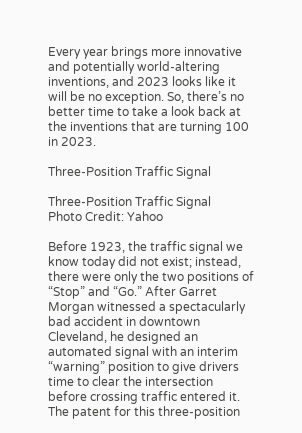Every year brings more innovative and potentially world-altering inventions, and 2023 looks like it will be no exception. So, there’s no better time to take a look back at the inventions that are turning 100 in 2023.

Three-Position Traffic Signal

Three-Position Traffic Signal
Photo Credit: Yahoo

Before 1923, the traffic signal we know today did not exist; instead, there were only the two positions of “Stop” and “Go.” After Garret Morgan witnessed a spectacularly bad accident in downtown Cleveland, he designed an automated signal with an interim “warning” position to give drivers time to clear the intersection before crossing traffic entered it. The patent for this three-position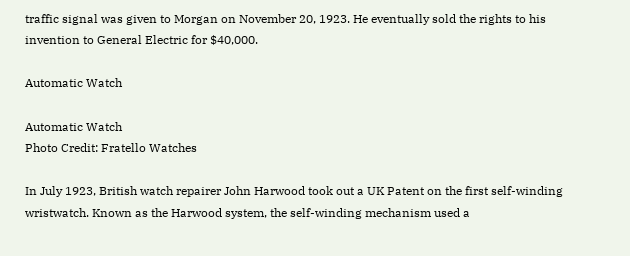traffic signal was given to Morgan on November 20, 1923. He eventually sold the rights to his invention to General Electric for $40,000.

Automatic Watch

Automatic Watch
Photo Credit: Fratello Watches

In July 1923, British watch repairer John Harwood took out a UK Patent on the first self-winding wristwatch. Known as the Harwood system, the self-winding mechanism used a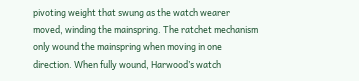pivoting weight that swung as the watch wearer moved, winding the mainspring. The ratchet mechanism only wound the mainspring when moving in one direction. When fully wound, Harwood’s watch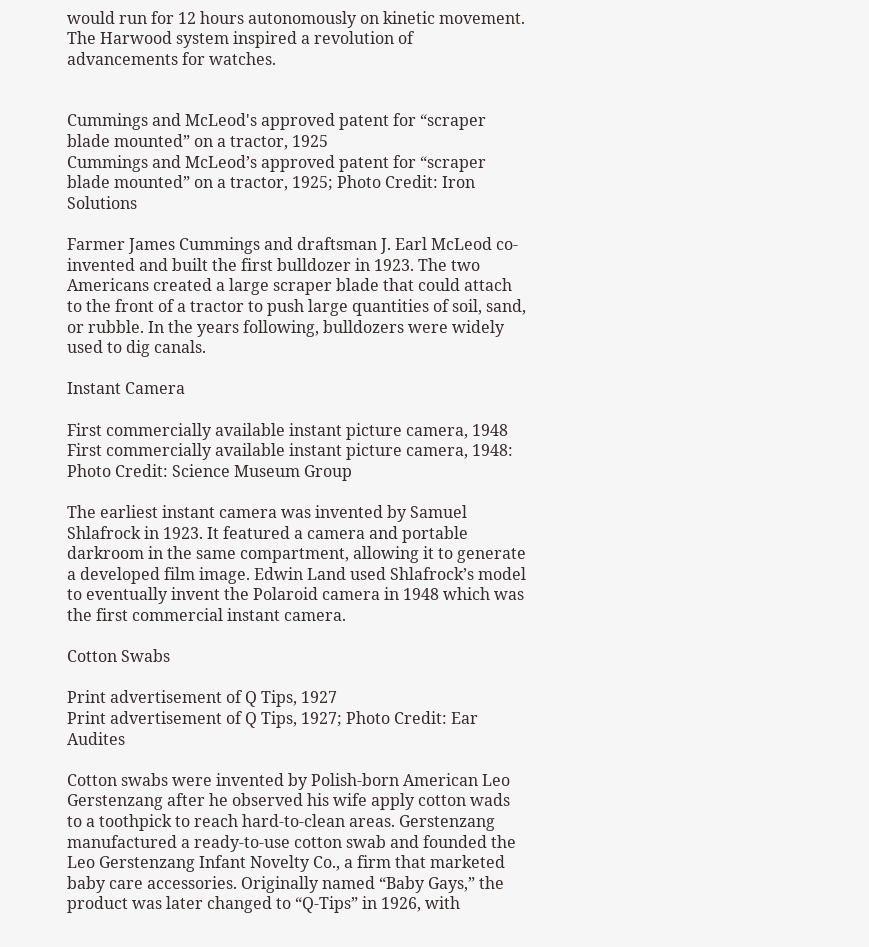would run for 12 hours autonomously on kinetic movement. The Harwood system inspired a revolution of advancements for watches.


Cummings and McLeod's approved patent for “scraper blade mounted” on a tractor, 1925
Cummings and McLeod’s approved patent for “scraper blade mounted” on a tractor, 1925; Photo Credit: Iron Solutions

Farmer James Cummings and draftsman J. Earl McLeod co-invented and built the first bulldozer in 1923. The two Americans created a large scraper blade that could attach to the front of a tractor to push large quantities of soil, sand, or rubble. In the years following, bulldozers were widely used to dig canals.

Instant Camera

First commercially available instant picture camera, 1948
First commercially available instant picture camera, 1948: Photo Credit: Science Museum Group

The earliest instant camera was invented by Samuel Shlafrock in 1923. It featured a camera and portable darkroom in the same compartment, allowing it to generate a developed film image. Edwin Land used Shlafrock’s model to eventually invent the Polaroid camera in 1948 which was the first commercial instant camera.

Cotton Swabs

Print advertisement of Q Tips, 1927
Print advertisement of Q Tips, 1927; Photo Credit: Ear Audites

Cotton swabs were invented by Polish-born American Leo Gerstenzang after he observed his wife apply cotton wads to a toothpick to reach hard-to-clean areas. Gerstenzang manufactured a ready-to-use cotton swab and founded the Leo Gerstenzang Infant Novelty Co., a firm that marketed baby care accessories. Originally named “Baby Gays,” the product was later changed to “Q-Tips” in 1926, with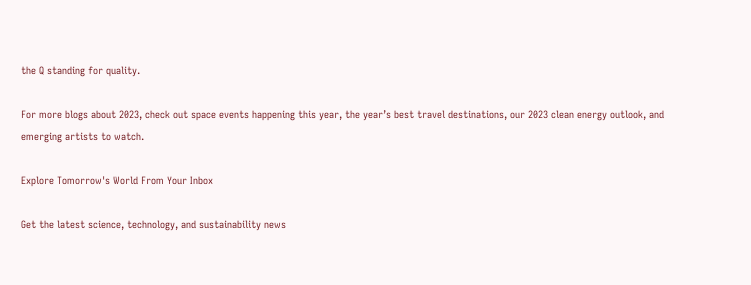the Q standing for quality.

For more blogs about 2023, check out space events happening this year, the year’s best travel destinations, our 2023 clean energy outlook, and emerging artists to watch.

Explore Tomorrow's World From Your Inbox

Get the latest science, technology, and sustainability news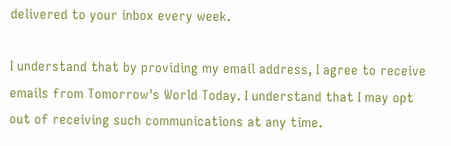delivered to your inbox every week.

I understand that by providing my email address, I agree to receive emails from Tomorrow's World Today. I understand that I may opt out of receiving such communications at any time.